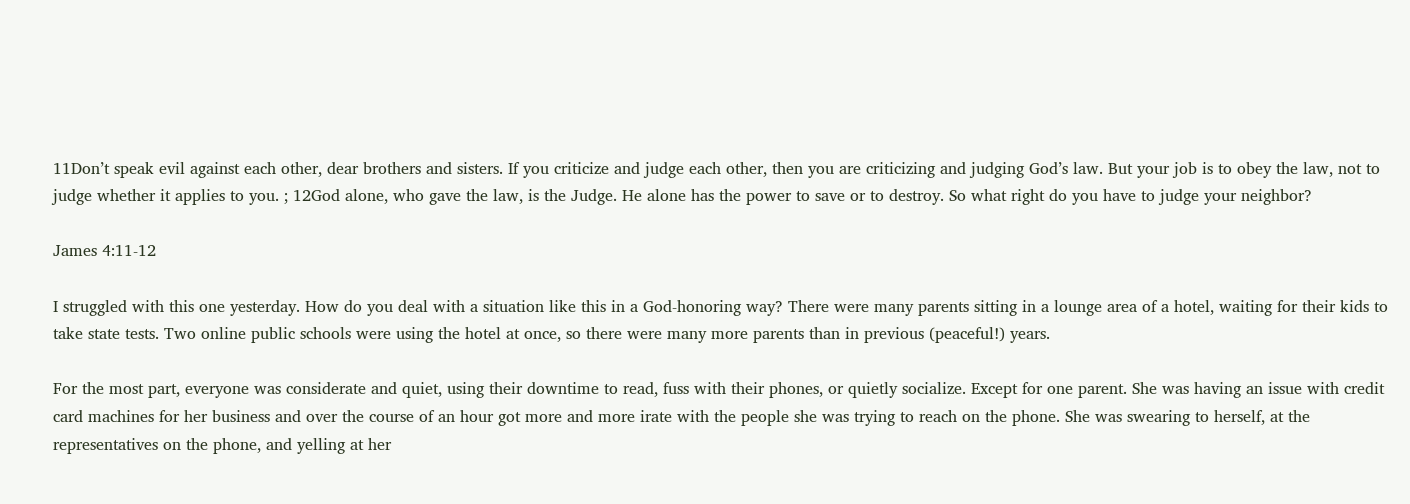11Don’t speak evil against each other, dear brothers and sisters. If you criticize and judge each other, then you are criticizing and judging God’s law. But your job is to obey the law, not to judge whether it applies to you. ; 12God alone, who gave the law, is the Judge. He alone has the power to save or to destroy. So what right do you have to judge your neighbor?

James 4:11-12

I struggled with this one yesterday. How do you deal with a situation like this in a God-honoring way? There were many parents sitting in a lounge area of a hotel, waiting for their kids to take state tests. Two online public schools were using the hotel at once, so there were many more parents than in previous (peaceful!) years.

For the most part, everyone was considerate and quiet, using their downtime to read, fuss with their phones, or quietly socialize. Except for one parent. She was having an issue with credit card machines for her business and over the course of an hour got more and more irate with the people she was trying to reach on the phone. She was swearing to herself, at the representatives on the phone, and yelling at her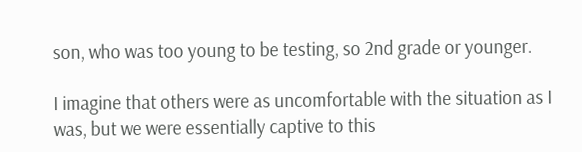son, who was too young to be testing, so 2nd grade or younger.

I imagine that others were as uncomfortable with the situation as I was, but we were essentially captive to this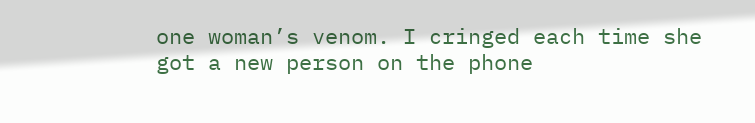one woman’s venom. I cringed each time she got a new person on the phone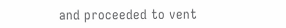and proceeded to vent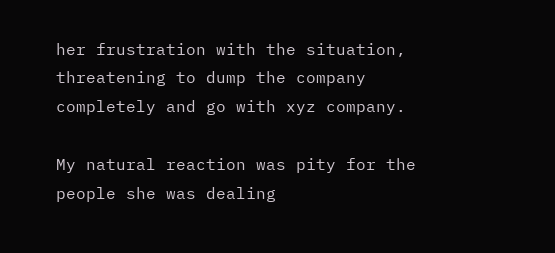her frustration with the situation, threatening to dump the company completely and go with xyz company.

My natural reaction was pity for the people she was dealing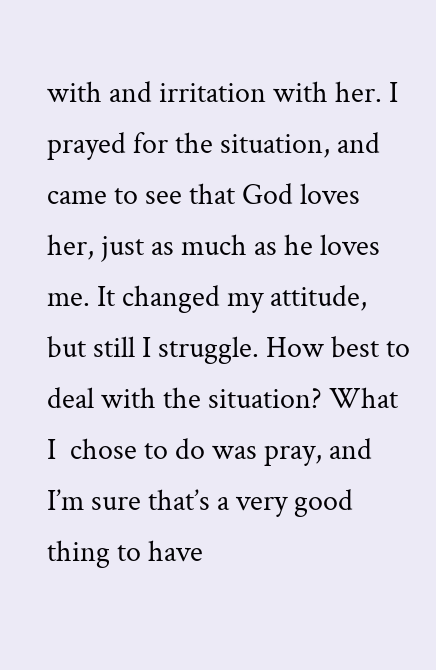with and irritation with her. I prayed for the situation, and came to see that God loves her, just as much as he loves me. It changed my attitude, but still I struggle. How best to deal with the situation? What I  chose to do was pray, and I’m sure that’s a very good thing to have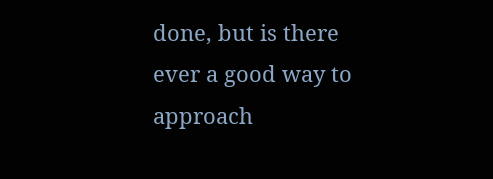done, but is there ever a good way to approach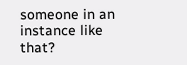someone in an instance like that?